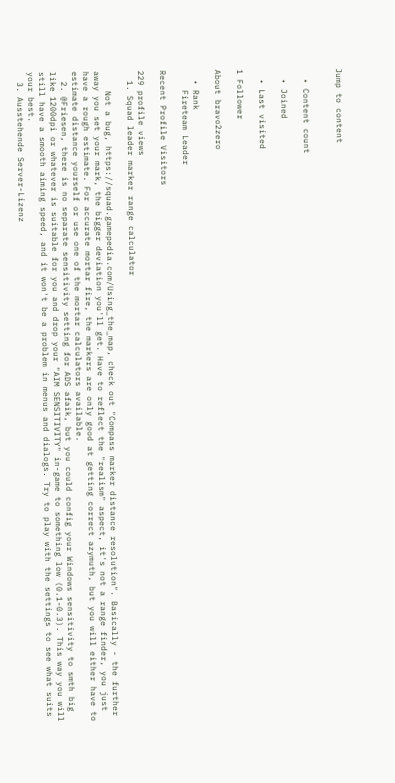Jump to content


  • Content count

  • Joined

  • Last visited

1 Follower

About bravo2zero

  • Rank
    Fireteam Leader

Recent Profile Visitors

229 profile views
  1. Squad leader marker range calculator

    Not a bug, https://squad.gamepedia.com/Using_the_map, check out "Compass marker distance resolution". Basically - the further away you set your mark, the bigger deviation you'll get. Have to reflect the "realism" aspect, it's not a range finder, you just have a rough estimate. For accurate mortar fire, the markers are only good at getting correct azymuth, but you will either have to estimate distance yourself or use one of the mortar calculators available.
  2. @Friesen, there is no separate sensitivity setting for ADS afaik, but you could config your Windows sensitivity to smth big like 1200dpi or whatever is suitable for you and drop your "AIM SENSITIVITY" in-game to something low (0.1-0.3). This way you will still have a smooth aiming speed, and it won't be a problem in menus and dialogs. Try to play with the settings to see what suits your best.
  3. Ausstehende Server-Lizenz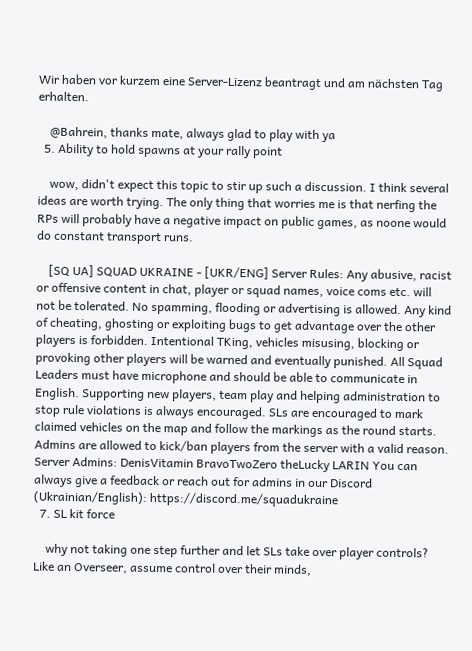Wir haben vor kurzem eine Server-Lizenz beantragt und am nächsten Tag erhalten.

    @Bahrein, thanks mate, always glad to play with ya
  5. Ability to hold spawns at your rally point

    wow, didn't expect this topic to stir up such a discussion. I think several ideas are worth trying. The only thing that worries me is that nerfing the RPs will probably have a negative impact on public games, as noone would do constant transport runs.

    [SQ UA] SQUAD UKRAINE - [UKR/ENG] Server Rules: Any abusive, racist or offensive content in chat, player or squad names, voice coms etc. will not be tolerated. No spamming, flooding or advertising is allowed. Any kind of cheating, ghosting or exploiting bugs to get advantage over the other players is forbidden. Intentional TKing, vehicles misusing, blocking or provoking other players will be warned and eventually punished. All Squad Leaders must have microphone and should be able to communicate in English. Supporting new players, team play and helping administration to stop rule violations is always encouraged. SLs are encouraged to mark claimed vehicles on the map and follow the markings as the round starts. Admins are allowed to kick/ban players from the server with a valid reason. Server Admins: DenisVitamin BravoTwoZero theLucky LARIN You can always give a feedback or reach out for admins in our Discord (Ukrainian/English): https://discord.me/squadukraine
  7. SL kit force

    why not taking one step further and let SLs take over player controls? Like an Overseer, assume control over their minds,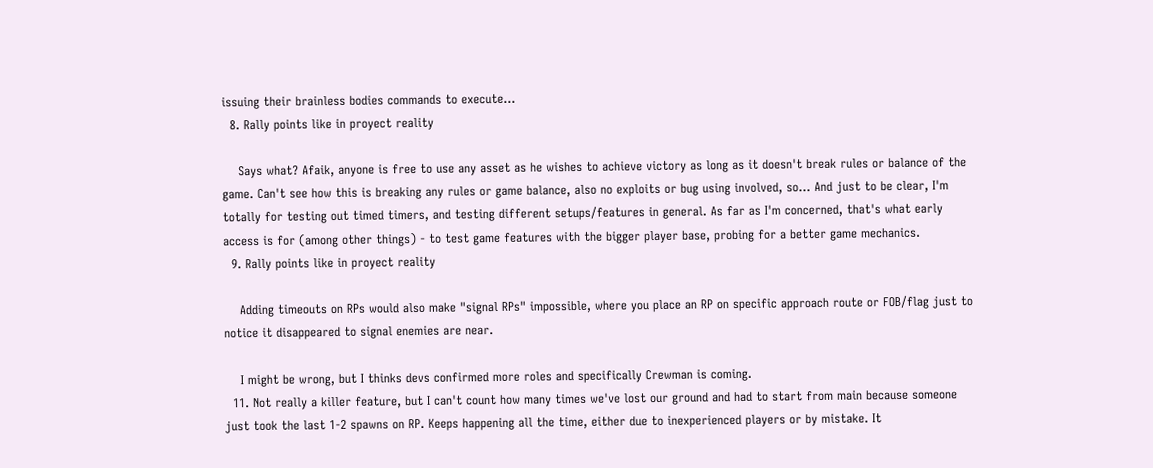issuing their brainless bodies commands to execute...
  8. Rally points like in proyect reality

    Says what? Afaik, anyone is free to use any asset as he wishes to achieve victory as long as it doesn't break rules or balance of the game. Can't see how this is breaking any rules or game balance, also no exploits or bug using involved, so... And just to be clear, I'm totally for testing out timed timers, and testing different setups/features in general. As far as I'm concerned, that's what early access is for (among other things) - to test game features with the bigger player base, probing for a better game mechanics.
  9. Rally points like in proyect reality

    Adding timeouts on RPs would also make "signal RPs" impossible, where you place an RP on specific approach route or FOB/flag just to notice it disappeared to signal enemies are near.

    I might be wrong, but I thinks devs confirmed more roles and specifically Crewman is coming.
  11. Not really a killer feature, but I can't count how many times we've lost our ground and had to start from main because someone just took the last 1-2 spawns on RP. Keeps happening all the time, either due to inexperienced players or by mistake. It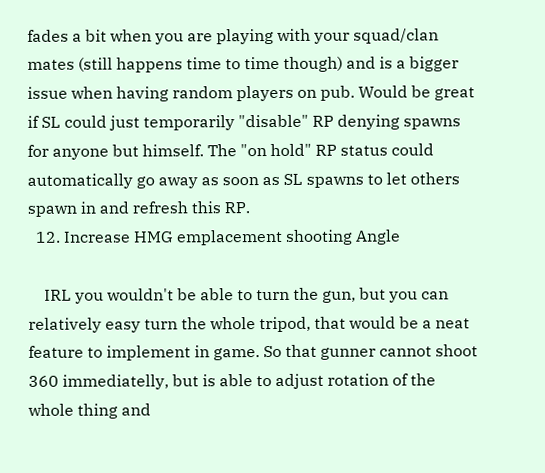fades a bit when you are playing with your squad/clan mates (still happens time to time though) and is a bigger issue when having random players on pub. Would be great if SL could just temporarily "disable" RP denying spawns for anyone but himself. The "on hold" RP status could automatically go away as soon as SL spawns to let others spawn in and refresh this RP.
  12. Increase HMG emplacement shooting Angle

    IRL you wouldn't be able to turn the gun, but you can relatively easy turn the whole tripod, that would be a neat feature to implement in game. So that gunner cannot shoot 360 immediatelly, but is able to adjust rotation of the whole thing and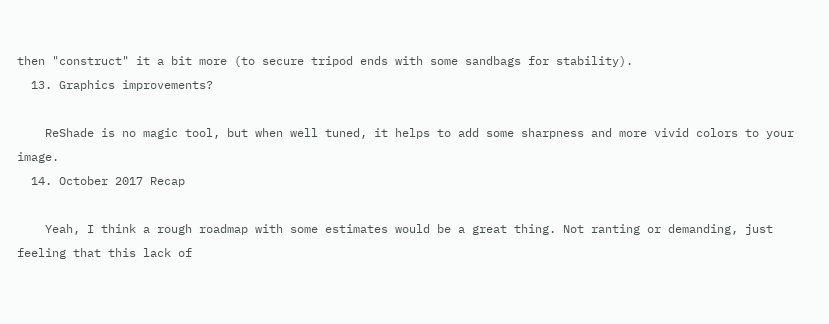then "construct" it a bit more (to secure tripod ends with some sandbags for stability).
  13. Graphics improvements?

    ReShade is no magic tool, but when well tuned, it helps to add some sharpness and more vivid colors to your image.
  14. October 2017 Recap

    Yeah, I think a rough roadmap with some estimates would be a great thing. Not ranting or demanding, just feeling that this lack of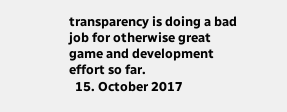transparency is doing a bad job for otherwise great game and development effort so far.
  15. October 2017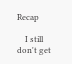Recap

    I still don't get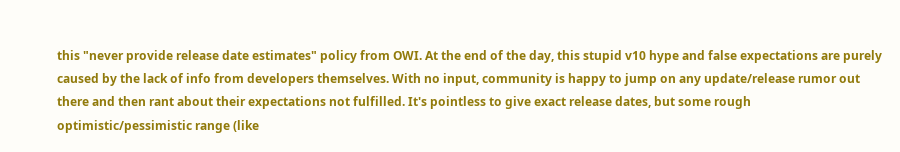this "never provide release date estimates" policy from OWI. At the end of the day, this stupid v10 hype and false expectations are purely caused by the lack of info from developers themselves. With no input, community is happy to jump on any update/release rumor out there and then rant about their expectations not fulfilled. It's pointless to give exact release dates, but some rough optimistic/pessimistic range (like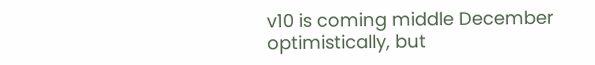v10 is coming middle December optimistically, but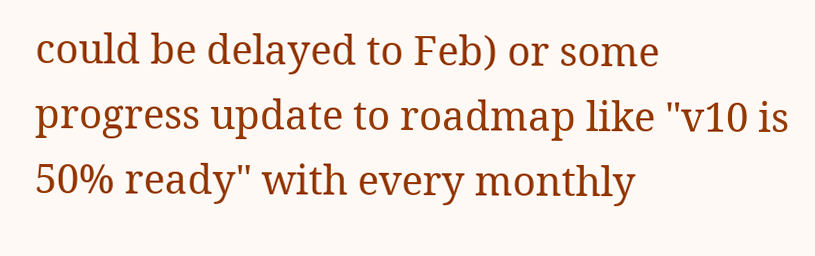could be delayed to Feb) or some progress update to roadmap like "v10 is 50% ready" with every monthly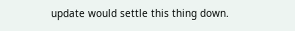update would settle this thing down.